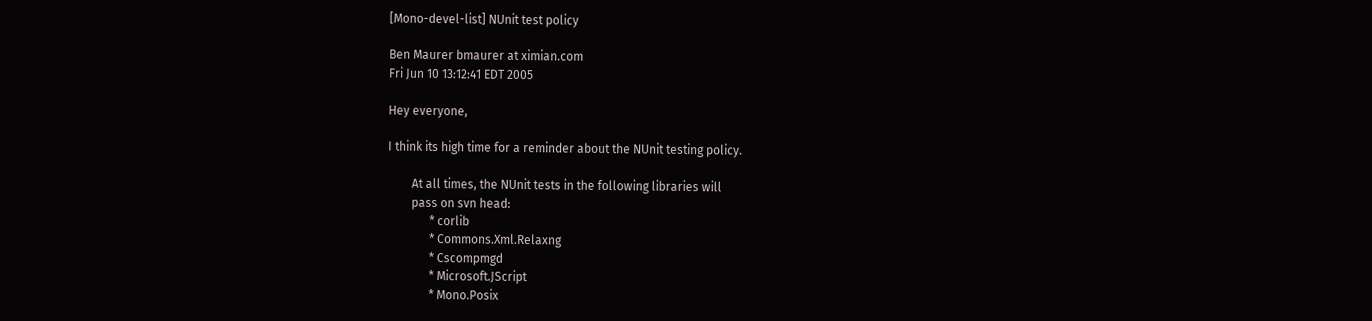[Mono-devel-list] NUnit test policy

Ben Maurer bmaurer at ximian.com
Fri Jun 10 13:12:41 EDT 2005

Hey everyone,

I think its high time for a reminder about the NUnit testing policy.

        At all times, the NUnit tests in the following libraries will
        pass on svn head:
              * corlib
              * Commons.Xml.Relaxng
              * Cscompmgd
              * Microsoft.JScript
              * Mono.Posix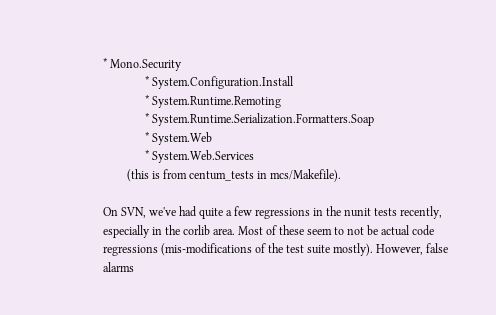* Mono.Security
              * System.Configuration.Install
              * System.Runtime.Remoting
              * System.Runtime.Serialization.Formatters.Soap
              * System.Web
              * System.Web.Services
        (this is from centum_tests in mcs/Makefile).

On SVN, we've had quite a few regressions in the nunit tests recently,
especially in the corlib area. Most of these seem to not be actual code
regressions (mis-modifications of the test suite mostly). However, false
alarms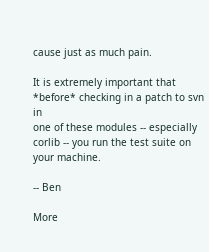cause just as much pain.

It is extremely important that *before* checking in a patch to svn in
one of these modules -- especially corlib -- you run the test suite on
your machine.

-- Ben

More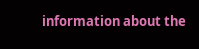information about the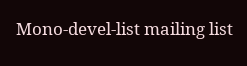Mono-devel-list mailing list